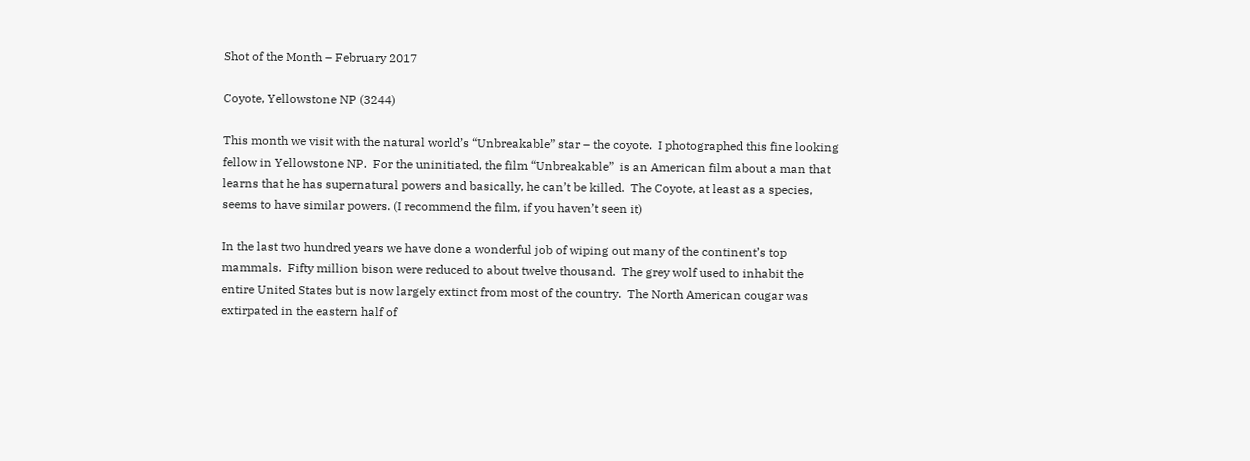Shot of the Month – February 2017

Coyote, Yellowstone NP (3244)

This month we visit with the natural world’s “Unbreakable” star – the coyote.  I photographed this fine looking fellow in Yellowstone NP.  For the uninitiated, the film “Unbreakable”  is an American film about a man that learns that he has supernatural powers and basically, he can’t be killed.  The Coyote, at least as a species, seems to have similar powers. (I recommend the film, if you haven’t seen it)

In the last two hundred years we have done a wonderful job of wiping out many of the continent’s top mammals.  Fifty million bison were reduced to about twelve thousand.  The grey wolf used to inhabit the entire United States but is now largely extinct from most of the country.  The North American cougar was extirpated in the eastern half of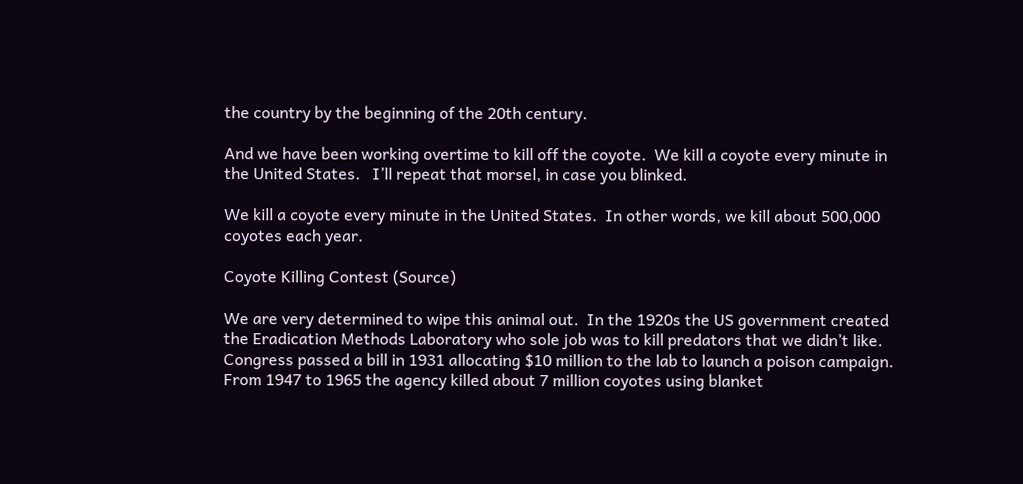the country by the beginning of the 20th century.

And we have been working overtime to kill off the coyote.  We kill a coyote every minute in the United States.   I’ll repeat that morsel, in case you blinked.

We kill a coyote every minute in the United States.  In other words, we kill about 500,000 coyotes each year.

Coyote Killing Contest (Source)

We are very determined to wipe this animal out.  In the 1920s the US government created the Eradication Methods Laboratory who sole job was to kill predators that we didn’t like.  Congress passed a bill in 1931 allocating $10 million to the lab to launch a poison campaign.  From 1947 to 1965 the agency killed about 7 million coyotes using blanket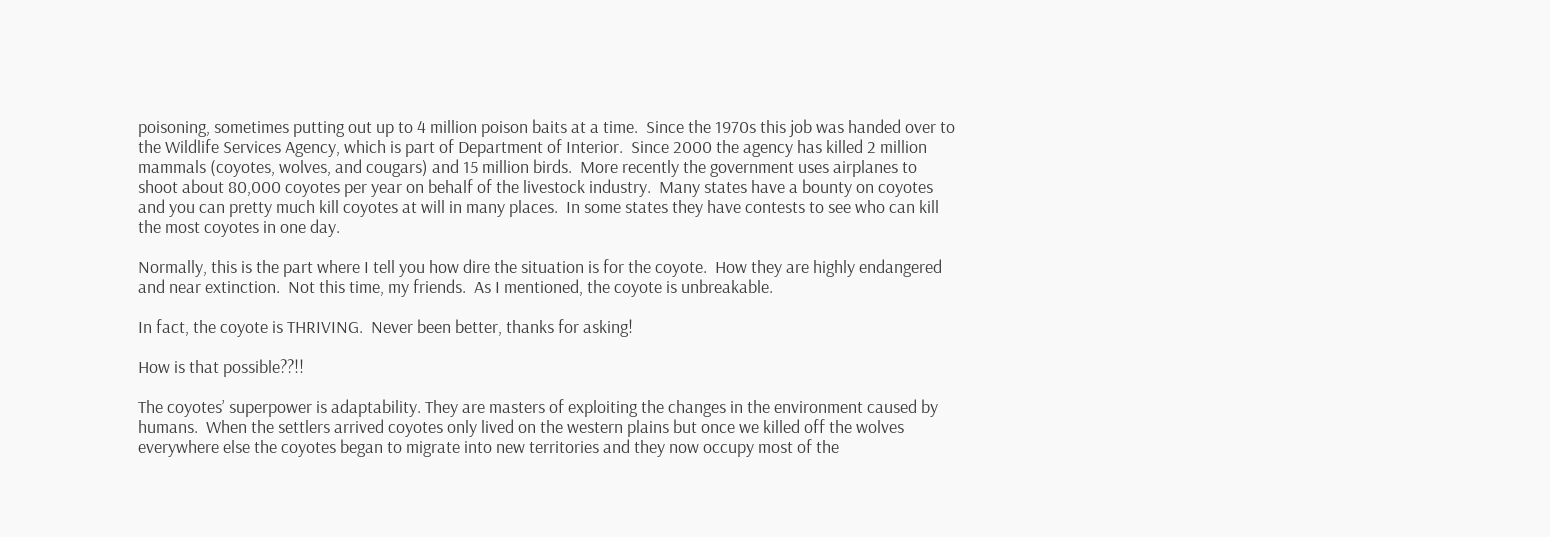poisoning, sometimes putting out up to 4 million poison baits at a time.  Since the 1970s this job was handed over to the Wildlife Services Agency, which is part of Department of Interior.  Since 2000 the agency has killed 2 million mammals (coyotes, wolves, and cougars) and 15 million birds.  More recently the government uses airplanes to shoot about 80,000 coyotes per year on behalf of the livestock industry.  Many states have a bounty on coyotes and you can pretty much kill coyotes at will in many places.  In some states they have contests to see who can kill the most coyotes in one day.

Normally, this is the part where I tell you how dire the situation is for the coyote.  How they are highly endangered and near extinction.  Not this time, my friends.  As I mentioned, the coyote is unbreakable.

In fact, the coyote is THRIVING.  Never been better, thanks for asking!

How is that possible??!!

The coyotes’ superpower is adaptability. They are masters of exploiting the changes in the environment caused by humans.  When the settlers arrived coyotes only lived on the western plains but once we killed off the wolves everywhere else the coyotes began to migrate into new territories and they now occupy most of the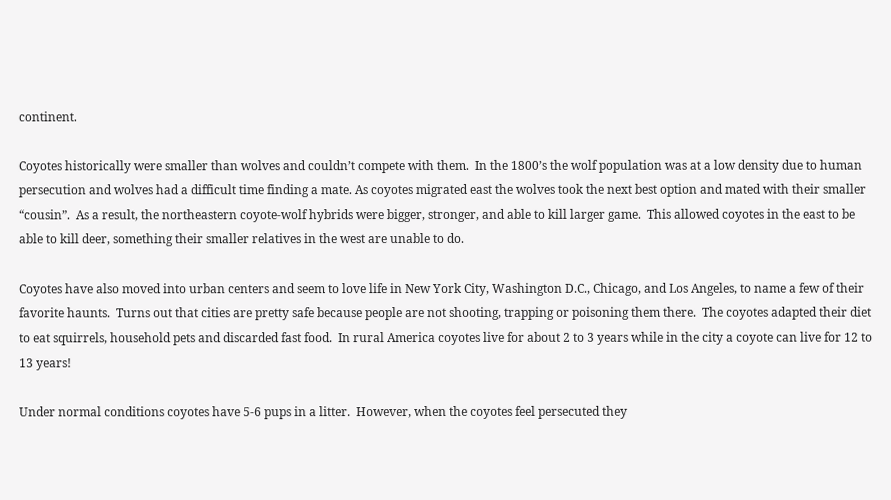continent.

Coyotes historically were smaller than wolves and couldn’t compete with them.  In the 1800’s the wolf population was at a low density due to human persecution and wolves had a difficult time finding a mate. As coyotes migrated east the wolves took the next best option and mated with their smaller “cousin”.  As a result, the northeastern coyote-wolf hybrids were bigger, stronger, and able to kill larger game.  This allowed coyotes in the east to be able to kill deer, something their smaller relatives in the west are unable to do.

Coyotes have also moved into urban centers and seem to love life in New York City, Washington D.C., Chicago, and Los Angeles, to name a few of their favorite haunts.  Turns out that cities are pretty safe because people are not shooting, trapping or poisoning them there.  The coyotes adapted their diet to eat squirrels, household pets and discarded fast food.  In rural America coyotes live for about 2 to 3 years while in the city a coyote can live for 12 to 13 years!

Under normal conditions coyotes have 5-6 pups in a litter.  However, when the coyotes feel persecuted they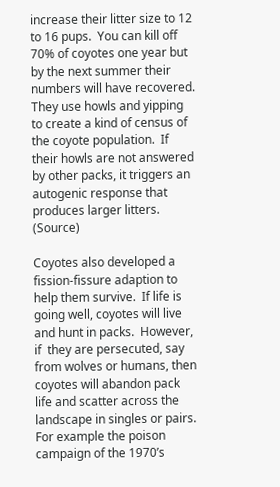increase their litter size to 12 to 16 pups.  You can kill off 70% of coyotes one year but by the next summer their numbers will have recovered.  They use howls and yipping to create a kind of census of the coyote population.  If their howls are not answered by other packs, it triggers an autogenic response that produces larger litters. (Source)

Coyotes also developed a fission-fissure adaption to help them survive.  If life is going well, coyotes will live and hunt in packs.  However, if  they are persecuted, say from wolves or humans, then coyotes will abandon pack life and scatter across the landscape in singles or pairs.  For example the poison campaign of the 1970’s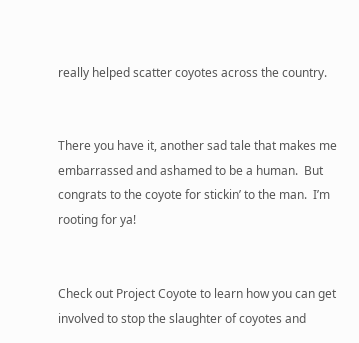really helped scatter coyotes across the country.


There you have it, another sad tale that makes me embarrassed and ashamed to be a human.  But congrats to the coyote for stickin’ to the man.  I’m rooting for ya!


Check out Project Coyote to learn how you can get involved to stop the slaughter of coyotes and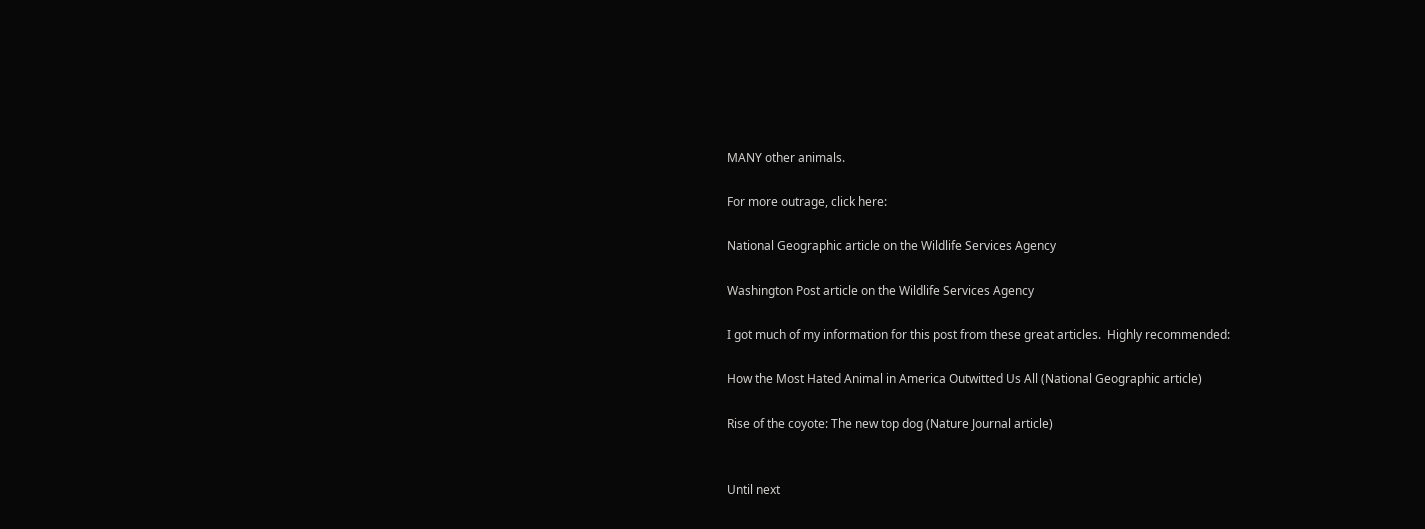MANY other animals.

For more outrage, click here:

National Geographic article on the Wildlife Services Agency

Washington Post article on the Wildlife Services Agency

I got much of my information for this post from these great articles.  Highly recommended:

How the Most Hated Animal in America Outwitted Us All (National Geographic article)

Rise of the coyote: The new top dog (Nature Journal article)


Until next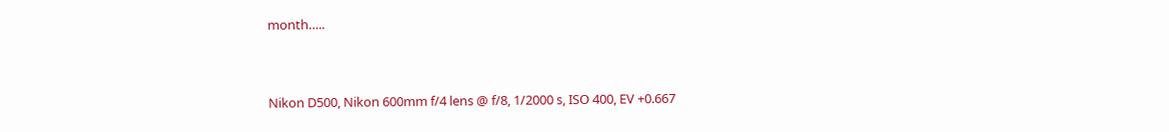month…..


Nikon D500, Nikon 600mm f/4 lens @ f/8, 1/2000 s, ISO 400, EV +0.667